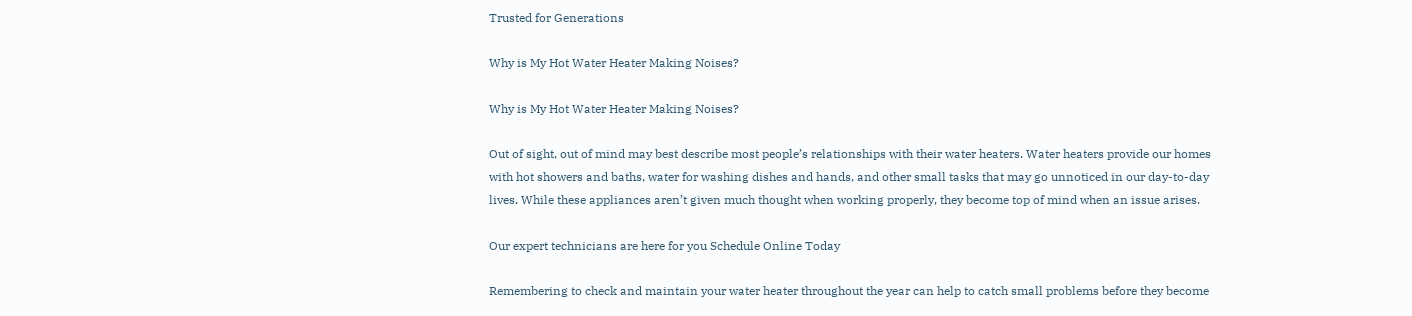Trusted for Generations

Why is My Hot Water Heater Making Noises?

Why is My Hot Water Heater Making Noises?

Out of sight, out of mind may best describe most people’s relationships with their water heaters. Water heaters provide our homes with hot showers and baths, water for washing dishes and hands, and other small tasks that may go unnoticed in our day-to-day lives. While these appliances aren’t given much thought when working properly, they become top of mind when an issue arises.

Our expert technicians are here for you Schedule Online Today

Remembering to check and maintain your water heater throughout the year can help to catch small problems before they become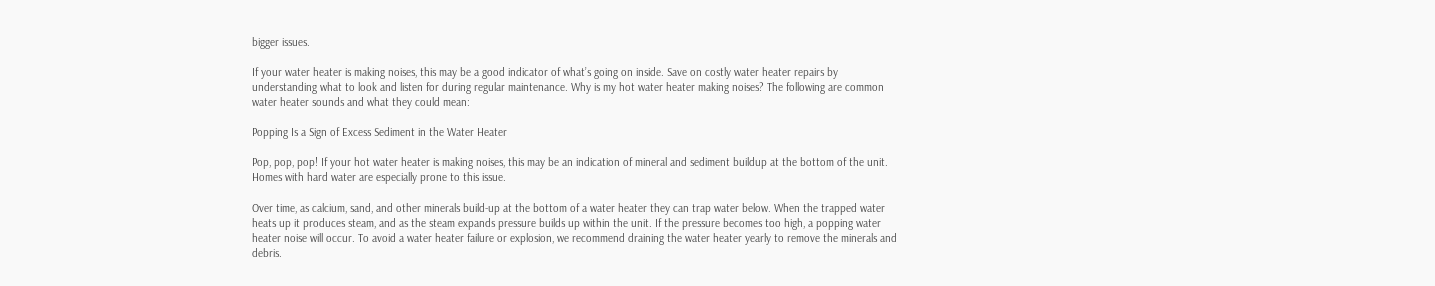bigger issues.

If your water heater is making noises, this may be a good indicator of what’s going on inside. Save on costly water heater repairs by understanding what to look and listen for during regular maintenance. Why is my hot water heater making noises? The following are common water heater sounds and what they could mean:

Popping Is a Sign of Excess Sediment in the Water Heater

Pop, pop, pop! If your hot water heater is making noises, this may be an indication of mineral and sediment buildup at the bottom of the unit. Homes with hard water are especially prone to this issue.

Over time, as calcium, sand, and other minerals build-up at the bottom of a water heater they can trap water below. When the trapped water heats up it produces steam, and as the steam expands pressure builds up within the unit. If the pressure becomes too high, a popping water heater noise will occur. To avoid a water heater failure or explosion, we recommend draining the water heater yearly to remove the minerals and debris.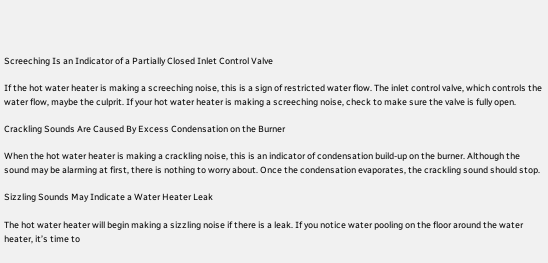Screeching Is an Indicator of a Partially Closed Inlet Control Valve

If the hot water heater is making a screeching noise, this is a sign of restricted water flow. The inlet control valve, which controls the water flow, maybe the culprit. If your hot water heater is making a screeching noise, check to make sure the valve is fully open.

Crackling Sounds Are Caused By Excess Condensation on the Burner

When the hot water heater is making a crackling noise, this is an indicator of condensation build-up on the burner. Although the sound may be alarming at first, there is nothing to worry about. Once the condensation evaporates, the crackling sound should stop.

Sizzling Sounds May Indicate a Water Heater Leak

The hot water heater will begin making a sizzling noise if there is a leak. If you notice water pooling on the floor around the water heater, it’s time to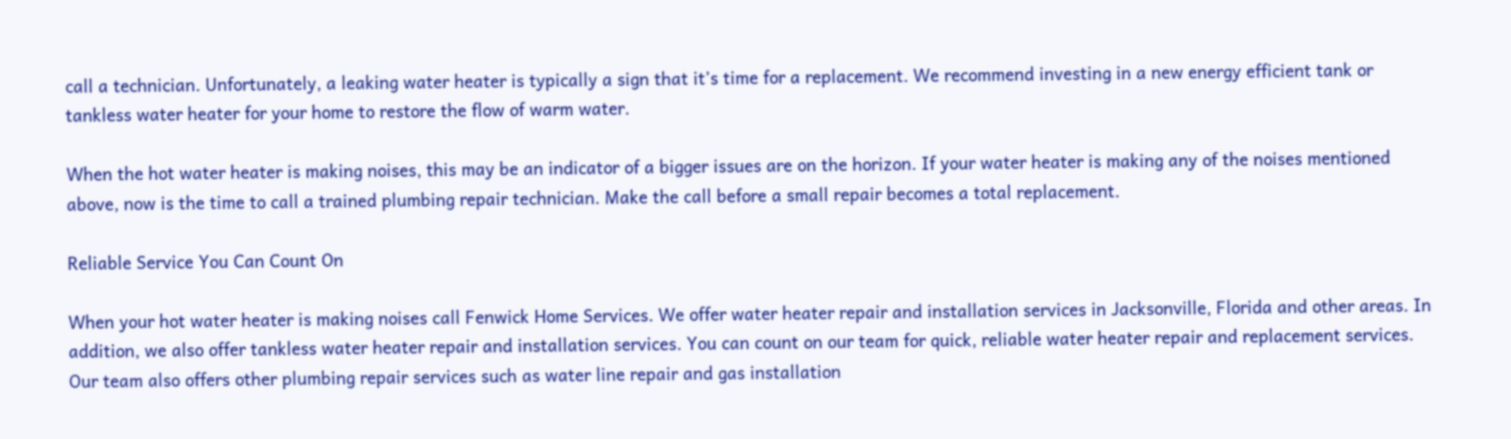call a technician. Unfortunately, a leaking water heater is typically a sign that it’s time for a replacement. We recommend investing in a new energy efficient tank or tankless water heater for your home to restore the flow of warm water.

When the hot water heater is making noises, this may be an indicator of a bigger issues are on the horizon. If your water heater is making any of the noises mentioned above, now is the time to call a trained plumbing repair technician. Make the call before a small repair becomes a total replacement.

Reliable Service You Can Count On

When your hot water heater is making noises call Fenwick Home Services. We offer water heater repair and installation services in Jacksonville, Florida and other areas. In addition, we also offer tankless water heater repair and installation services. You can count on our team for quick, reliable water heater repair and replacement services. Our team also offers other plumbing repair services such as water line repair and gas installation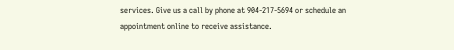services. Give us a call by phone at 904-217-5694 or schedule an appointment online to receive assistance.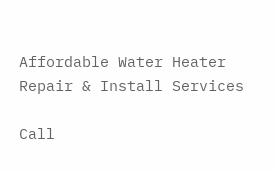Affordable Water Heater Repair & Install Services

Call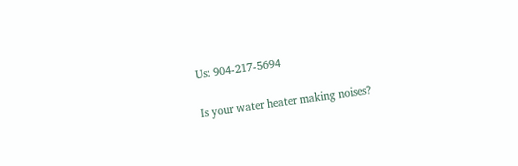Us: 904-217-5694

Is your water heater making noises?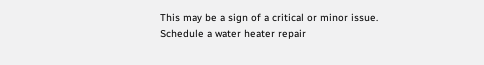This may be a sign of a critical or minor issue. Schedule a water heater repair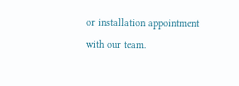or installation appointment with our team.